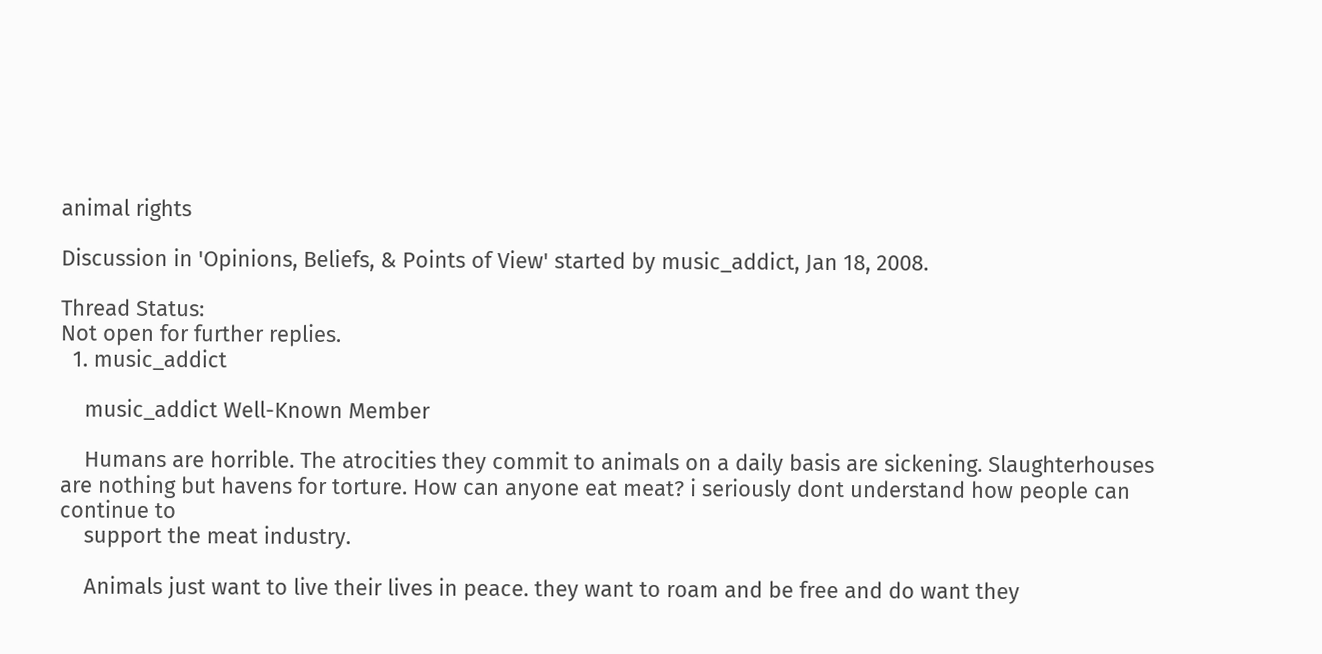animal rights

Discussion in 'Opinions, Beliefs, & Points of View' started by music_addict, Jan 18, 2008.

Thread Status:
Not open for further replies.
  1. music_addict

    music_addict Well-Known Member

    Humans are horrible. The atrocities they commit to animals on a daily basis are sickening. Slaughterhouses are nothing but havens for torture. How can anyone eat meat? i seriously dont understand how people can continue to
    support the meat industry.

    Animals just want to live their lives in peace. they want to roam and be free and do want they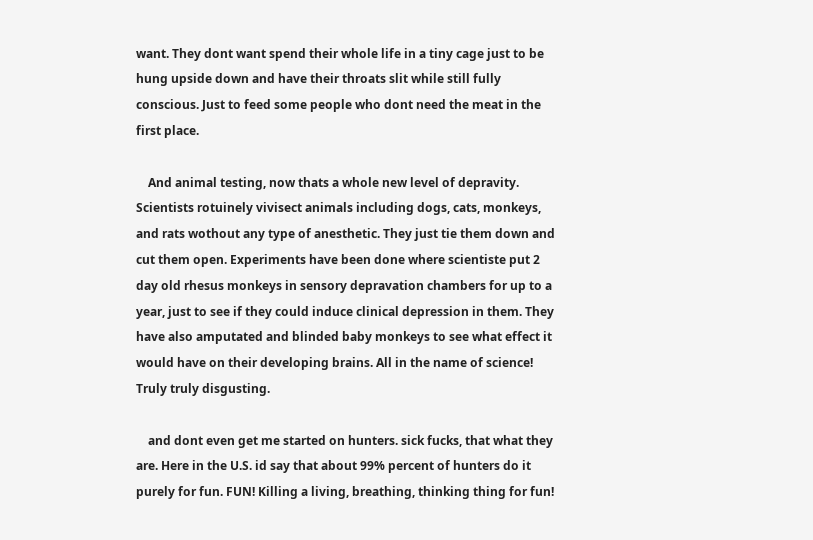want. They dont want spend their whole life in a tiny cage just to be hung upside down and have their throats slit while still fully conscious. Just to feed some people who dont need the meat in the first place.

    And animal testing, now thats a whole new level of depravity. Scientists rotuinely vivisect animals including dogs, cats, monkeys, and rats wothout any type of anesthetic. They just tie them down and cut them open. Experiments have been done where scientiste put 2 day old rhesus monkeys in sensory depravation chambers for up to a year, just to see if they could induce clinical depression in them. They have also amputated and blinded baby monkeys to see what effect it would have on their developing brains. All in the name of science! Truly truly disgusting.

    and dont even get me started on hunters. sick fucks, that what they are. Here in the U.S. id say that about 99% percent of hunters do it purely for fun. FUN! Killing a living, breathing, thinking thing for fun!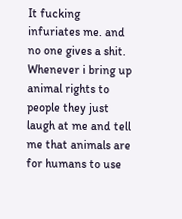It fucking infuriates me. and no one gives a shit. Whenever i bring up animal rights to people they just laugh at me and tell me that animals are for humans to use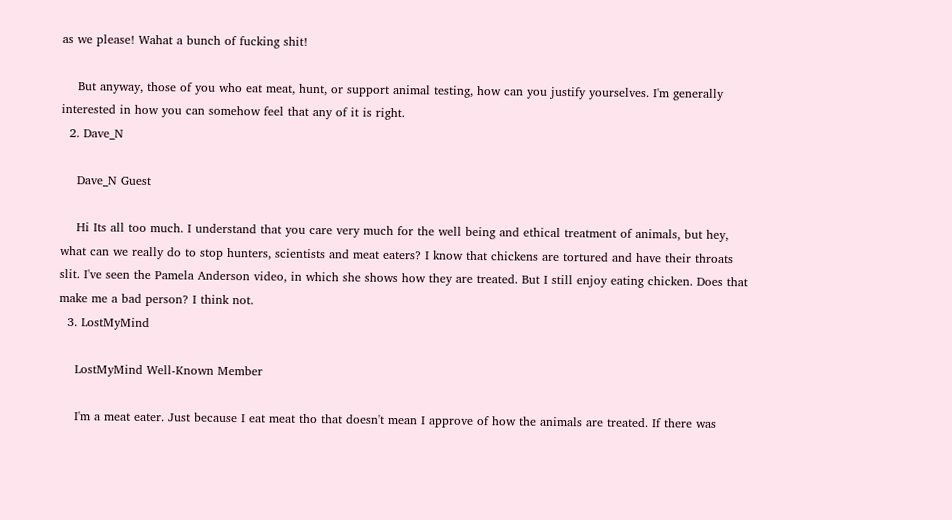as we please! Wahat a bunch of fucking shit!

    But anyway, those of you who eat meat, hunt, or support animal testing, how can you justify yourselves. I'm generally interested in how you can somehow feel that any of it is right.
  2. Dave_N

    Dave_N Guest

    Hi Its all too much. I understand that you care very much for the well being and ethical treatment of animals, but hey, what can we really do to stop hunters, scientists and meat eaters? I know that chickens are tortured and have their throats slit. I've seen the Pamela Anderson video, in which she shows how they are treated. But I still enjoy eating chicken. Does that make me a bad person? I think not.
  3. LostMyMind

    LostMyMind Well-Known Member

    I'm a meat eater. Just because I eat meat tho that doesn't mean I approve of how the animals are treated. If there was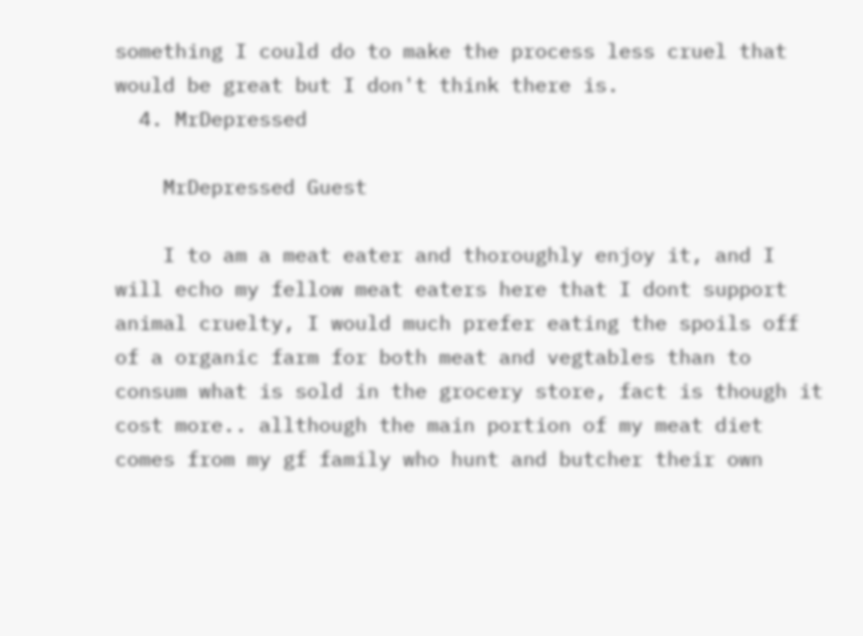something I could do to make the process less cruel that would be great but I don't think there is.
  4. MrDepressed

    MrDepressed Guest

    I to am a meat eater and thoroughly enjoy it, and I will echo my fellow meat eaters here that I dont support animal cruelty, I would much prefer eating the spoils off of a organic farm for both meat and vegtables than to consum what is sold in the grocery store, fact is though it cost more.. allthough the main portion of my meat diet comes from my gf family who hunt and butcher their own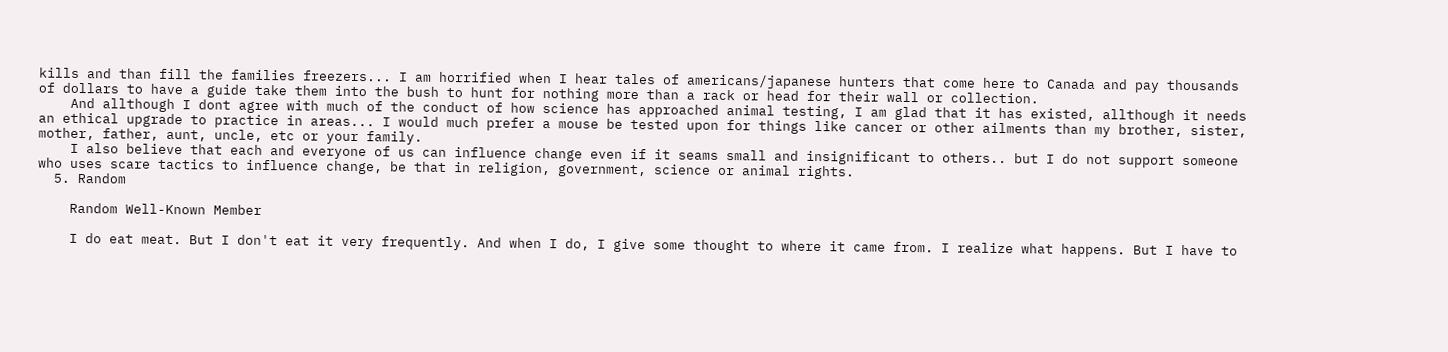kills and than fill the families freezers... I am horrified when I hear tales of americans/japanese hunters that come here to Canada and pay thousands of dollars to have a guide take them into the bush to hunt for nothing more than a rack or head for their wall or collection.
    And allthough I dont agree with much of the conduct of how science has approached animal testing, I am glad that it has existed, allthough it needs an ethical upgrade to practice in areas... I would much prefer a mouse be tested upon for things like cancer or other ailments than my brother, sister, mother, father, aunt, uncle, etc or your family.
    I also believe that each and everyone of us can influence change even if it seams small and insignificant to others.. but I do not support someone who uses scare tactics to influence change, be that in religion, government, science or animal rights.
  5. Random

    Random Well-Known Member

    I do eat meat. But I don't eat it very frequently. And when I do, I give some thought to where it came from. I realize what happens. But I have to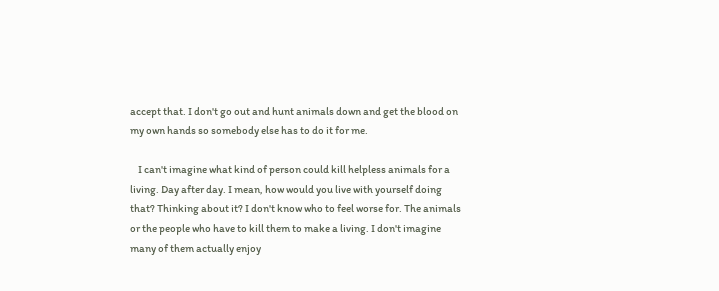accept that. I don't go out and hunt animals down and get the blood on my own hands so somebody else has to do it for me.

    I can't imagine what kind of person could kill helpless animals for a living. Day after day. I mean, how would you live with yourself doing that? Thinking about it? I don't know who to feel worse for. The animals or the people who have to kill them to make a living. I don't imagine many of them actually enjoy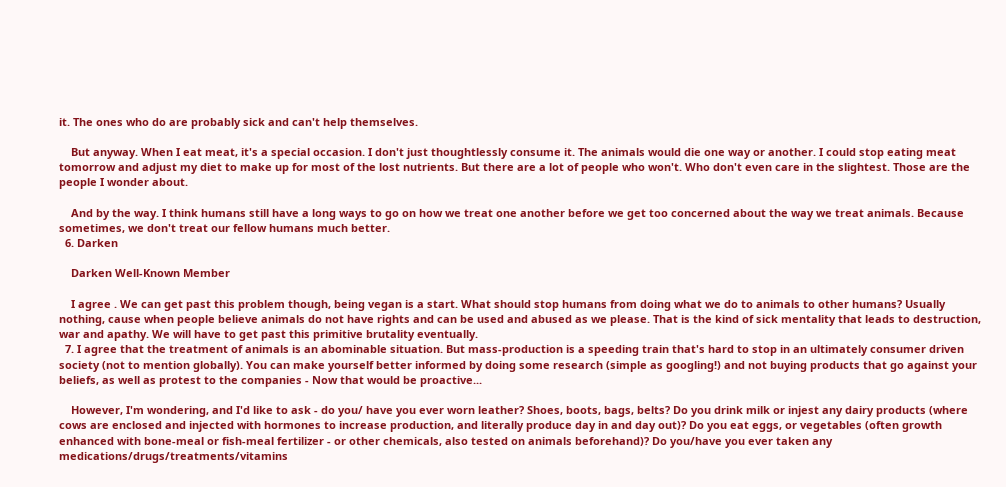it. The ones who do are probably sick and can't help themselves.

    But anyway. When I eat meat, it's a special occasion. I don't just thoughtlessly consume it. The animals would die one way or another. I could stop eating meat tomorrow and adjust my diet to make up for most of the lost nutrients. But there are a lot of people who won't. Who don't even care in the slightest. Those are the people I wonder about.

    And by the way. I think humans still have a long ways to go on how we treat one another before we get too concerned about the way we treat animals. Because sometimes, we don't treat our fellow humans much better.
  6. Darken

    Darken Well-Known Member

    I agree . We can get past this problem though, being vegan is a start. What should stop humans from doing what we do to animals to other humans? Usually nothing, cause when people believe animals do not have rights and can be used and abused as we please. That is the kind of sick mentality that leads to destruction, war and apathy. We will have to get past this primitive brutality eventually.
  7. I agree that the treatment of animals is an abominable situation. But mass-production is a speeding train that's hard to stop in an ultimately consumer driven society (not to mention globally). You can make yourself better informed by doing some research (simple as googling!) and not buying products that go against your beliefs, as well as protest to the companies - Now that would be proactive...

    However, I'm wondering, and I'd like to ask - do you/ have you ever worn leather? Shoes, boots, bags, belts? Do you drink milk or injest any dairy products (where cows are enclosed and injected with hormones to increase production, and literally produce day in and day out)? Do you eat eggs, or vegetables (often growth enhanced with bone-meal or fish-meal fertilizer - or other chemicals, also tested on animals beforehand)? Do you/have you ever taken any medications/drugs/treatments/vitamins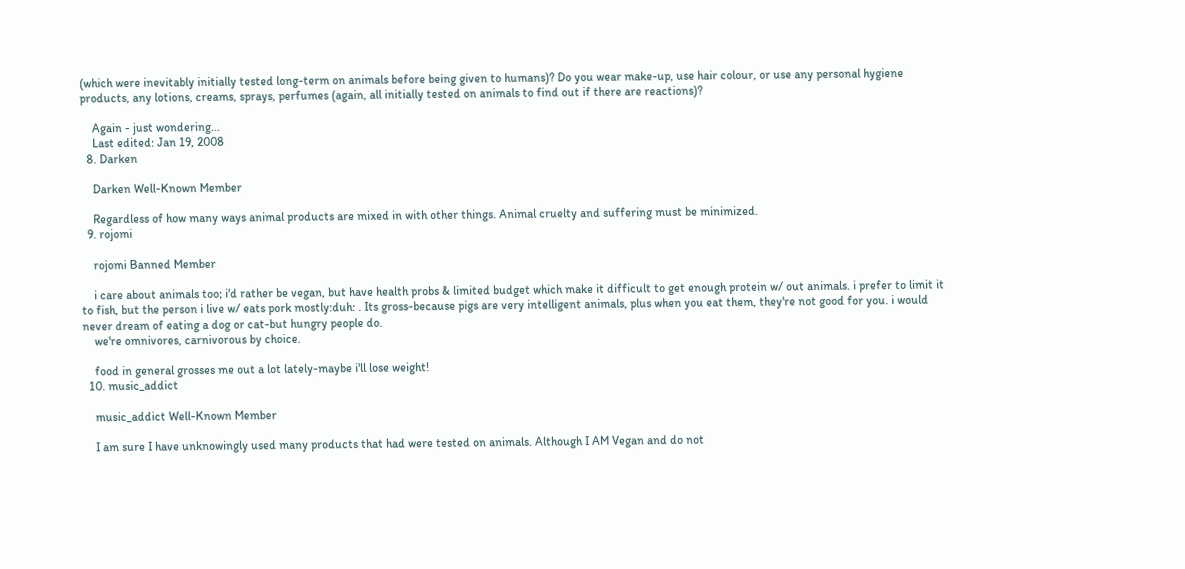(which were inevitably initially tested long-term on animals before being given to humans)? Do you wear make-up, use hair colour, or use any personal hygiene products, any lotions, creams, sprays, perfumes (again, all initially tested on animals to find out if there are reactions)?

    Again - just wondering...
    Last edited: Jan 19, 2008
  8. Darken

    Darken Well-Known Member

    Regardless of how many ways animal products are mixed in with other things. Animal cruelty and suffering must be minimized.
  9. rojomi

    rojomi Banned Member

    i care about animals too; i'd rather be vegan, but have health probs & limited budget which make it difficult to get enough protein w/ out animals. i prefer to limit it to fish, but the person i live w/ eats pork mostly:duh: . Its gross-because pigs are very intelligent animals, plus when you eat them, they're not good for you. i would never dream of eating a dog or cat-but hungry people do.
    we're omnivores, carnivorous by choice.

    food in general grosses me out a lot lately-maybe i'll lose weight!
  10. music_addict

    music_addict Well-Known Member

    I am sure I have unknowingly used many products that had were tested on animals. Although I AM Vegan and do not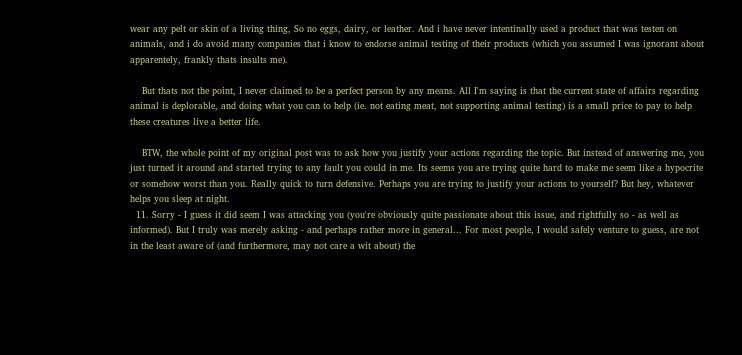wear any pelt or skin of a living thing, So no eggs, dairy, or leather. And i have never intentinally used a product that was testen on animals, and i do avoid many companies that i know to endorse animal testing of their products (which you assumed I was ignorant about apparentely, frankly thats insults me).

    But thats not the point, I never claimed to be a perfect person by any means. All I'm saying is that the current state of affairs regarding animal is deplorable, and doing what you can to help (ie. not eating meat, not supporting animal testing) is a small price to pay to help these creatures live a better life.

    BTW, the whole point of my original post was to ask how you justify your actions regarding the topic. But instead of answering me, you just turned it around and started trying to any fault you could in me. Its seems you are trying quite hard to make me seem like a hypocrite or somehow worst than you. Really quick to turn defensive. Perhaps you are trying to justify your actions to yourself? But hey, whatever helps you sleep at night.
  11. Sorry - I guess it did seem I was attacking you (you're obviously quite passionate about this issue, and rightfully so - as well as informed). But I truly was merely asking - and perhaps rather more in general... For most people, I would safely venture to guess, are not in the least aware of (and furthermore, may not care a wit about) the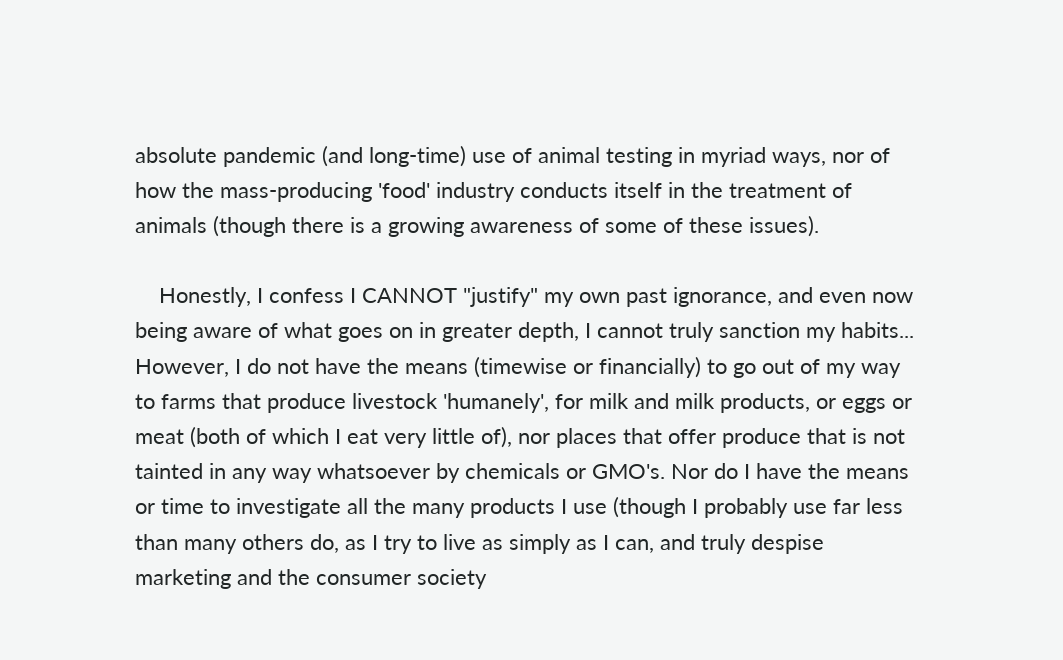absolute pandemic (and long-time) use of animal testing in myriad ways, nor of how the mass-producing 'food' industry conducts itself in the treatment of animals (though there is a growing awareness of some of these issues).

    Honestly, I confess I CANNOT "justify" my own past ignorance, and even now being aware of what goes on in greater depth, I cannot truly sanction my habits... However, I do not have the means (timewise or financially) to go out of my way to farms that produce livestock 'humanely', for milk and milk products, or eggs or meat (both of which I eat very little of), nor places that offer produce that is not tainted in any way whatsoever by chemicals or GMO's. Nor do I have the means or time to investigate all the many products I use (though I probably use far less than many others do, as I try to live as simply as I can, and truly despise marketing and the consumer society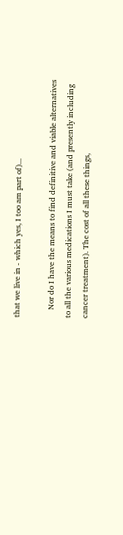that we live in - which yes, I too am part of)...

    Nor do I have the means to find definitive and viable alternatives to all the various medications I must take (and presently including cancer treatment). The cost of all these things,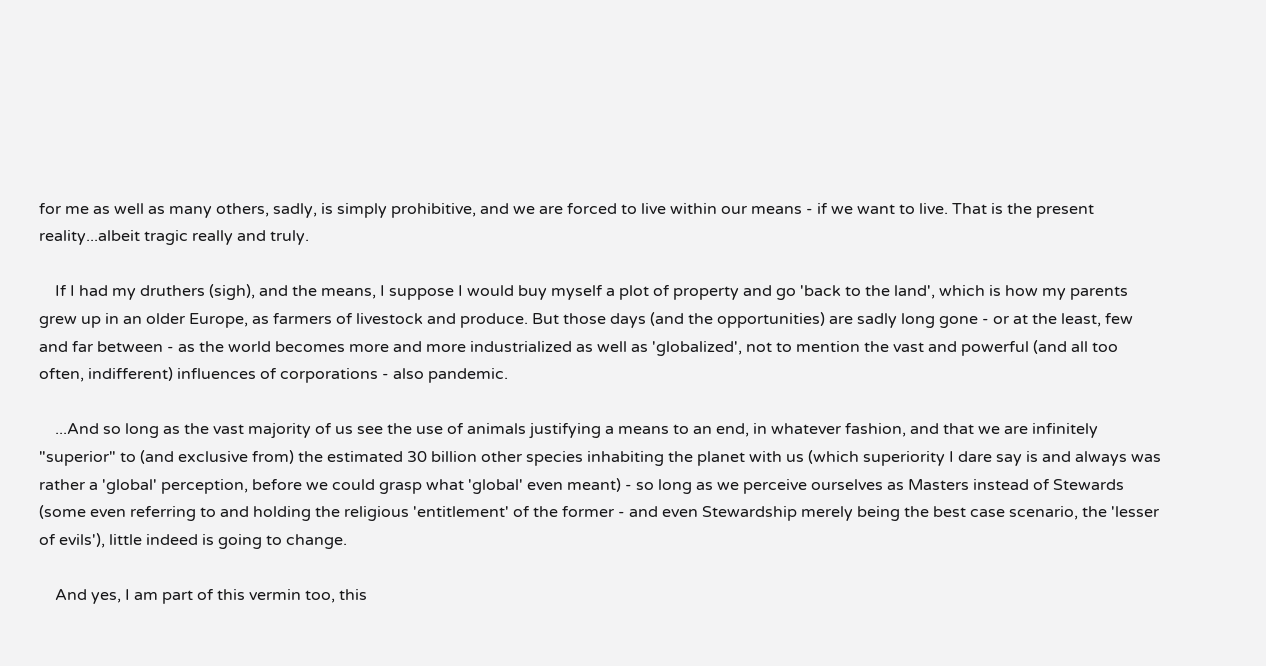for me as well as many others, sadly, is simply prohibitive, and we are forced to live within our means - if we want to live. That is the present reality...albeit tragic really and truly.

    If I had my druthers (sigh), and the means, I suppose I would buy myself a plot of property and go 'back to the land', which is how my parents grew up in an older Europe, as farmers of livestock and produce. But those days (and the opportunities) are sadly long gone - or at the least, few and far between - as the world becomes more and more industrialized as well as 'globalized', not to mention the vast and powerful (and all too often, indifferent) influences of corporations - also pandemic.

    ...And so long as the vast majority of us see the use of animals justifying a means to an end, in whatever fashion, and that we are infinitely "superior" to (and exclusive from) the estimated 30 billion other species inhabiting the planet with us (which superiority I dare say is and always was rather a 'global' perception, before we could grasp what 'global' even meant) - so long as we perceive ourselves as Masters instead of Stewards (some even referring to and holding the religious 'entitlement' of the former - and even Stewardship merely being the best case scenario, the 'lesser of evils'), little indeed is going to change.

    And yes, I am part of this vermin too, this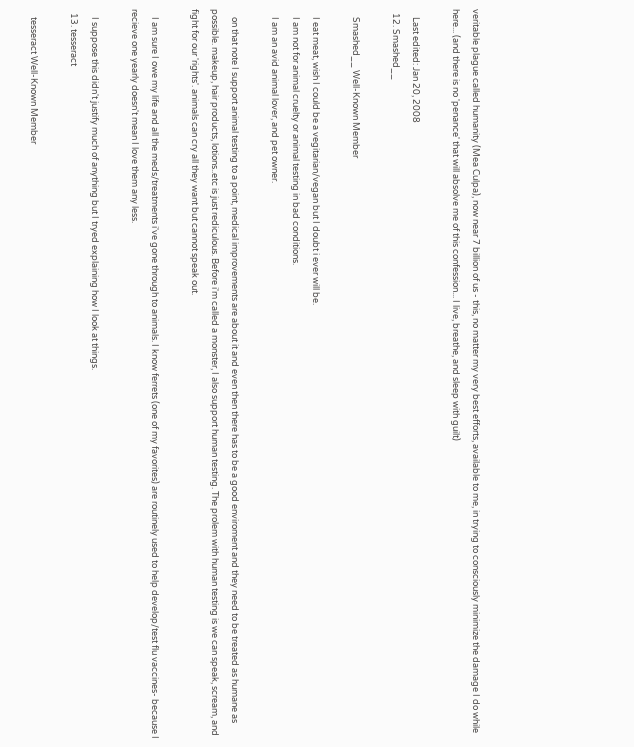veritable plague called humanity (Mea Culpa), now near 7 billion of us - this, no matter my very best efforts, available to me, in trying to consciously minimize the damage I do while here... (and there is no 'penance' that will absolve me of this confession... I live, breathe, and sleep with guilt)

    Last edited: Jan 20, 2008
  12. Smashed__

    Smashed__ Well-Known Member

    I eat meat, wish I could be a vegitarian/vegan but I doubt i ever will be.
    I am not for animal cruelty or animal testing in bad conditions.
    I am an avid animal lover, and pet owner.

    on that note I support animal testing to a point, medical improvements are about it and even then there has to be a good enviroment and they need to be treated as humane as possible. makeup, hair products, lotions..etc is just rediculous. Before i'm called a monster, I also support human testing. The prolem with human testing is we can speak, scream, and fight for our 'rights'. animals can cry all they want but cannot speak out.

    I am sure I owe my life and all the meds/treatments i've gone through to animals. I know ferrets (one of my favorites) are routinely used to help develop/test flu vaccines- because I recieve one yearly doesn't mean I love them any less.

    I suppose this didn't justify much of anything but I tryed explaining how I look at things.
  13. tesseract

    tesseract Well-Known Member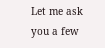Let me ask you a few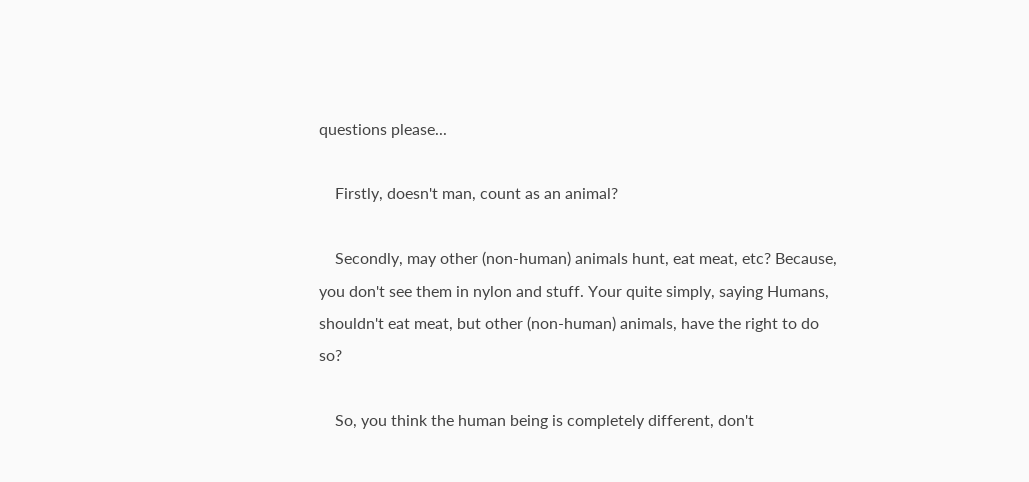questions please...

    Firstly, doesn't man, count as an animal?

    Secondly, may other (non-human) animals hunt, eat meat, etc? Because, you don't see them in nylon and stuff. Your quite simply, saying Humans, shouldn't eat meat, but other (non-human) animals, have the right to do so?

    So, you think the human being is completely different, don't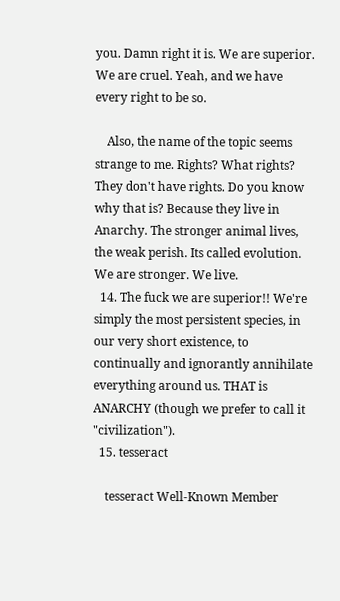you. Damn right it is. We are superior. We are cruel. Yeah, and we have every right to be so.

    Also, the name of the topic seems strange to me. Rights? What rights? They don't have rights. Do you know why that is? Because they live in Anarchy. The stronger animal lives, the weak perish. Its called evolution. We are stronger. We live.
  14. The fuck we are superior!! We're simply the most persistent species, in our very short existence, to continually and ignorantly annihilate everything around us. THAT is ANARCHY (though we prefer to call it "civilization").
  15. tesseract

    tesseract Well-Known Member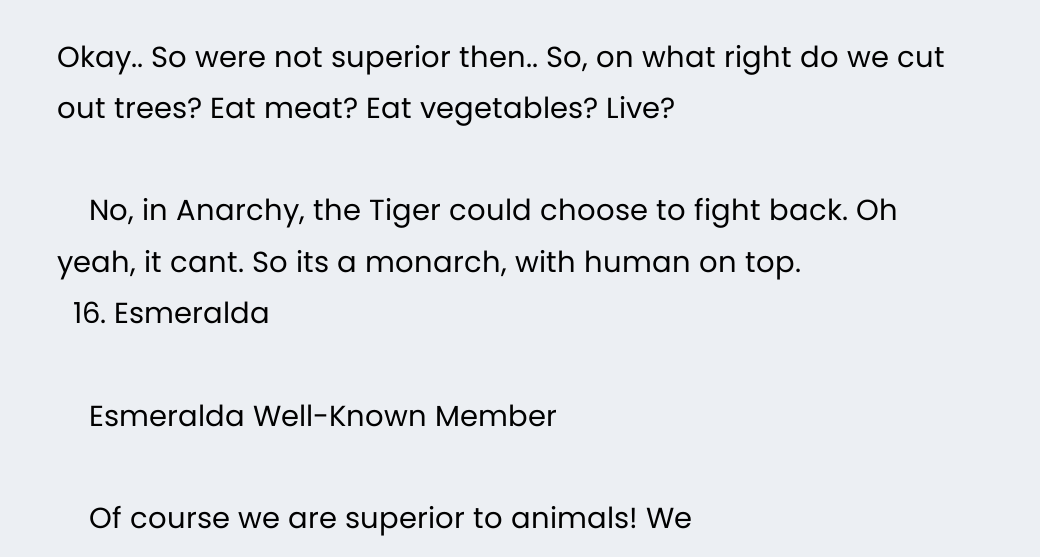Okay.. So were not superior then.. So, on what right do we cut out trees? Eat meat? Eat vegetables? Live?

    No, in Anarchy, the Tiger could choose to fight back. Oh yeah, it cant. So its a monarch, with human on top.
  16. Esmeralda

    Esmeralda Well-Known Member

    Of course we are superior to animals! We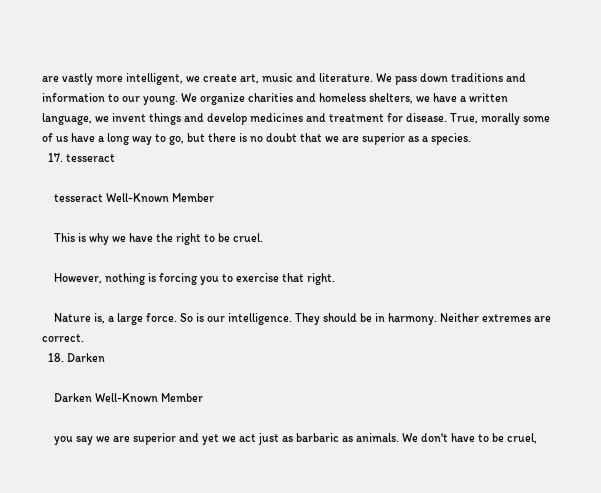are vastly more intelligent, we create art, music and literature. We pass down traditions and information to our young. We organize charities and homeless shelters, we have a written language, we invent things and develop medicines and treatment for disease. True, morally some of us have a long way to go, but there is no doubt that we are superior as a species.
  17. tesseract

    tesseract Well-Known Member

    This is why we have the right to be cruel.

    However, nothing is forcing you to exercise that right.

    Nature is, a large force. So is our intelligence. They should be in harmony. Neither extremes are correct.
  18. Darken

    Darken Well-Known Member

    you say we are superior and yet we act just as barbaric as animals. We don't have to be cruel,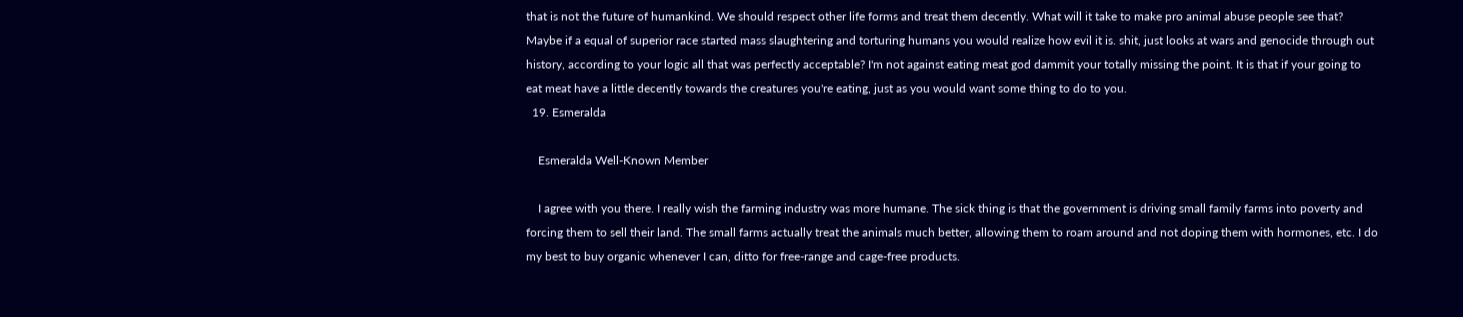that is not the future of humankind. We should respect other life forms and treat them decently. What will it take to make pro animal abuse people see that? Maybe if a equal of superior race started mass slaughtering and torturing humans you would realize how evil it is. shit, just looks at wars and genocide through out history, according to your logic all that was perfectly acceptable? I'm not against eating meat god dammit your totally missing the point. It is that if your going to eat meat have a little decently towards the creatures you're eating, just as you would want some thing to do to you.
  19. Esmeralda

    Esmeralda Well-Known Member

    I agree with you there. I really wish the farming industry was more humane. The sick thing is that the government is driving small family farms into poverty and forcing them to sell their land. The small farms actually treat the animals much better, allowing them to roam around and not doping them with hormones, etc. I do my best to buy organic whenever I can, ditto for free-range and cage-free products.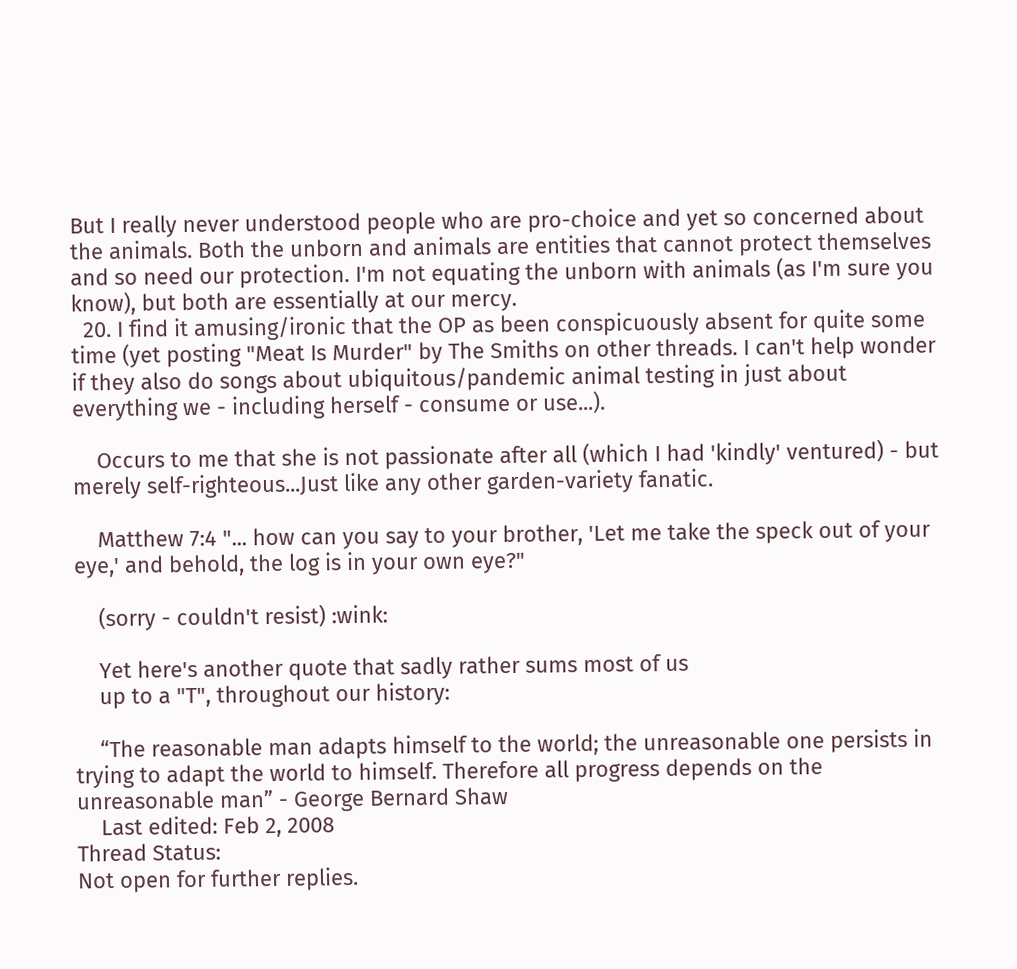But I really never understood people who are pro-choice and yet so concerned about the animals. Both the unborn and animals are entities that cannot protect themselves and so need our protection. I'm not equating the unborn with animals (as I'm sure you know), but both are essentially at our mercy.
  20. I find it amusing/ironic that the OP as been conspicuously absent for quite some time (yet posting "Meat Is Murder" by The Smiths on other threads. I can't help wonder if they also do songs about ubiquitous/pandemic animal testing in just about everything we - including herself - consume or use...).

    Occurs to me that she is not passionate after all (which I had 'kindly' ventured) - but merely self-righteous...Just like any other garden-variety fanatic.

    Matthew 7:4 "... how can you say to your brother, 'Let me take the speck out of your eye,' and behold, the log is in your own eye?"

    (sorry - couldn't resist) :wink:

    Yet here's another quote that sadly rather sums most of us
    up to a "T", throughout our history:

    “The reasonable man adapts himself to the world; the unreasonable one persists in trying to adapt the world to himself. Therefore all progress depends on the unreasonable man” - George Bernard Shaw
    Last edited: Feb 2, 2008
Thread Status:
Not open for further replies.